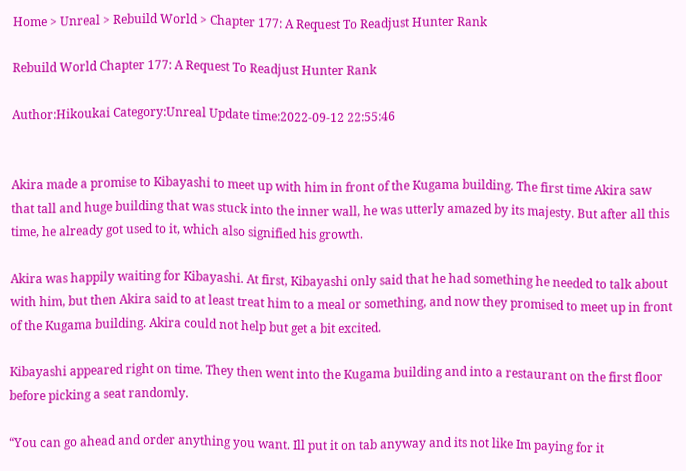Home > Unreal > Rebuild World > Chapter 177: A Request To Readjust Hunter Rank

Rebuild World Chapter 177: A Request To Readjust Hunter Rank

Author:Hikoukai Category:Unreal Update time:2022-09-12 22:55:46


Akira made a promise to Kibayashi to meet up with him in front of the Kugama building. The first time Akira saw that tall and huge building that was stuck into the inner wall, he was utterly amazed by its majesty. But after all this time, he already got used to it, which also signified his growth.

Akira was happily waiting for Kibayashi. At first, Kibayashi only said that he had something he needed to talk about with him, but then Akira said to at least treat him to a meal or something, and now they promised to meet up in front of the Kugama building. Akira could not help but get a bit excited.

Kibayashi appeared right on time. They then went into the Kugama building and into a restaurant on the first floor before picking a seat randomly.

“You can go ahead and order anything you want. Ill put it on tab anyway and its not like Im paying for it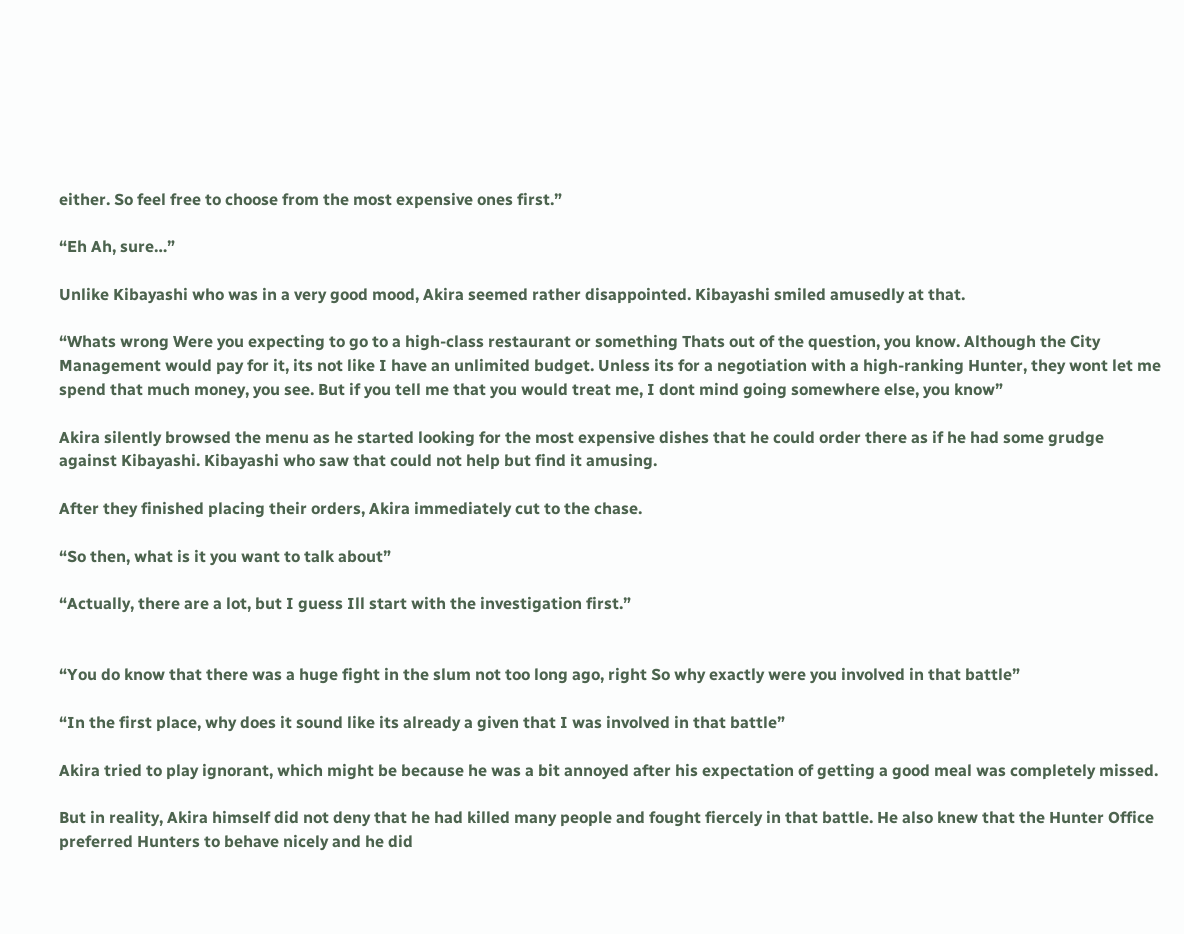either. So feel free to choose from the most expensive ones first.”

“Eh Ah, sure…”

Unlike Kibayashi who was in a very good mood, Akira seemed rather disappointed. Kibayashi smiled amusedly at that.

“Whats wrong Were you expecting to go to a high-class restaurant or something Thats out of the question, you know. Although the City Management would pay for it, its not like I have an unlimited budget. Unless its for a negotiation with a high-ranking Hunter, they wont let me spend that much money, you see. But if you tell me that you would treat me, I dont mind going somewhere else, you know”

Akira silently browsed the menu as he started looking for the most expensive dishes that he could order there as if he had some grudge against Kibayashi. Kibayashi who saw that could not help but find it amusing.

After they finished placing their orders, Akira immediately cut to the chase.

“So then, what is it you want to talk about”

“Actually, there are a lot, but I guess Ill start with the investigation first.”


“You do know that there was a huge fight in the slum not too long ago, right So why exactly were you involved in that battle”

“In the first place, why does it sound like its already a given that I was involved in that battle”

Akira tried to play ignorant, which might be because he was a bit annoyed after his expectation of getting a good meal was completely missed.

But in reality, Akira himself did not deny that he had killed many people and fought fiercely in that battle. He also knew that the Hunter Office preferred Hunters to behave nicely and he did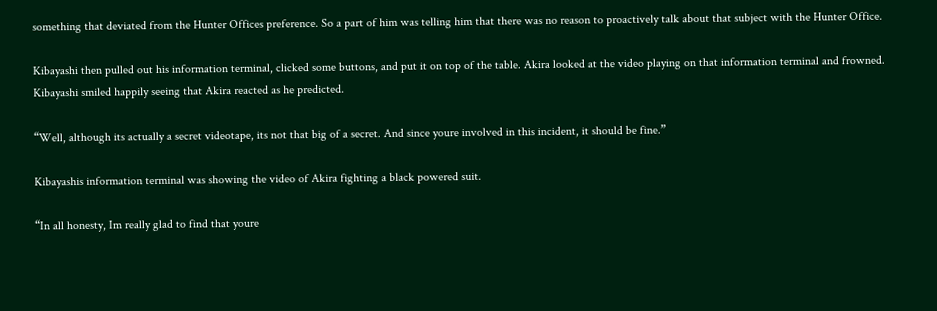something that deviated from the Hunter Offices preference. So a part of him was telling him that there was no reason to proactively talk about that subject with the Hunter Office.

Kibayashi then pulled out his information terminal, clicked some buttons, and put it on top of the table. Akira looked at the video playing on that information terminal and frowned. Kibayashi smiled happily seeing that Akira reacted as he predicted.

“Well, although its actually a secret videotape, its not that big of a secret. And since youre involved in this incident, it should be fine.”

Kibayashis information terminal was showing the video of Akira fighting a black powered suit.

“In all honesty, Im really glad to find that youre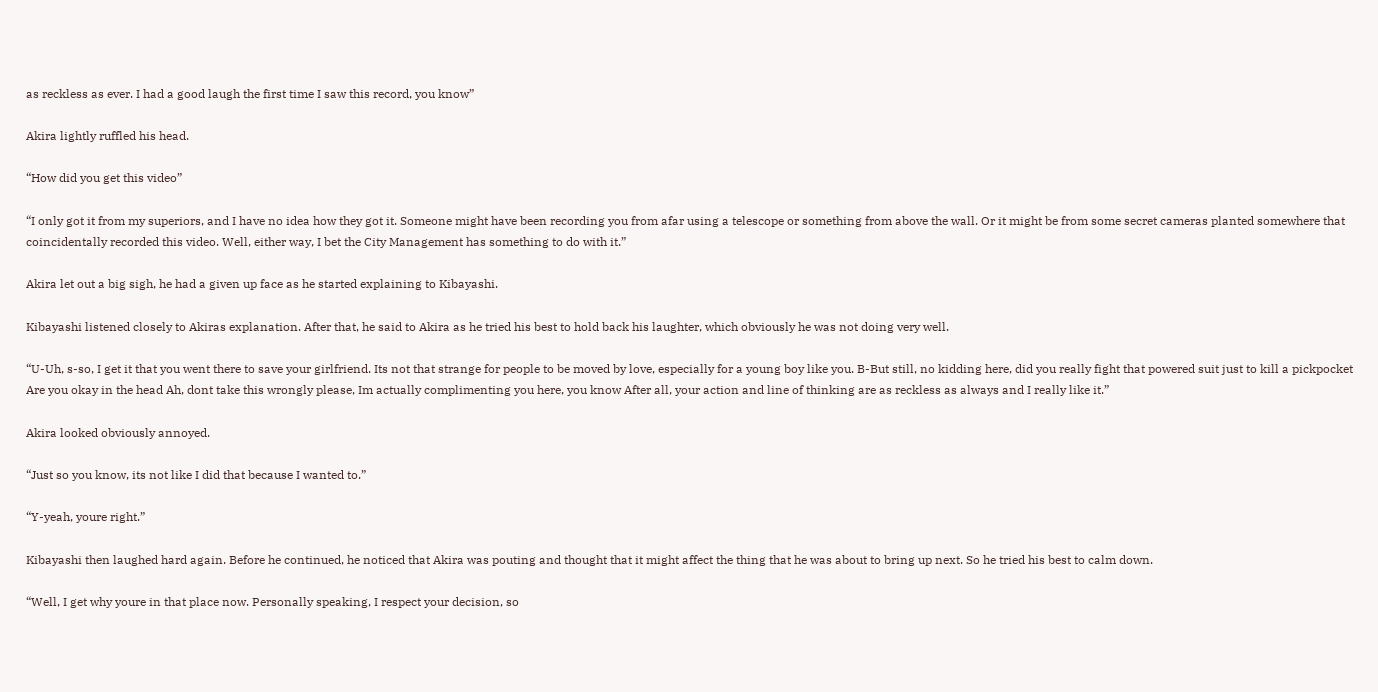as reckless as ever. I had a good laugh the first time I saw this record, you know”

Akira lightly ruffled his head.

“How did you get this video”

“I only got it from my superiors, and I have no idea how they got it. Someone might have been recording you from afar using a telescope or something from above the wall. Or it might be from some secret cameras planted somewhere that coincidentally recorded this video. Well, either way, I bet the City Management has something to do with it.”

Akira let out a big sigh, he had a given up face as he started explaining to Kibayashi.

Kibayashi listened closely to Akiras explanation. After that, he said to Akira as he tried his best to hold back his laughter, which obviously he was not doing very well.

“U-Uh, s-so, I get it that you went there to save your girlfriend. Its not that strange for people to be moved by love, especially for a young boy like you. B-But still, no kidding here, did you really fight that powered suit just to kill a pickpocket Are you okay in the head Ah, dont take this wrongly please, Im actually complimenting you here, you know After all, your action and line of thinking are as reckless as always and I really like it.”

Akira looked obviously annoyed.

“Just so you know, its not like I did that because I wanted to.”

“Y-yeah, youre right.”

Kibayashi then laughed hard again. Before he continued, he noticed that Akira was pouting and thought that it might affect the thing that he was about to bring up next. So he tried his best to calm down.

“Well, I get why youre in that place now. Personally speaking, I respect your decision, so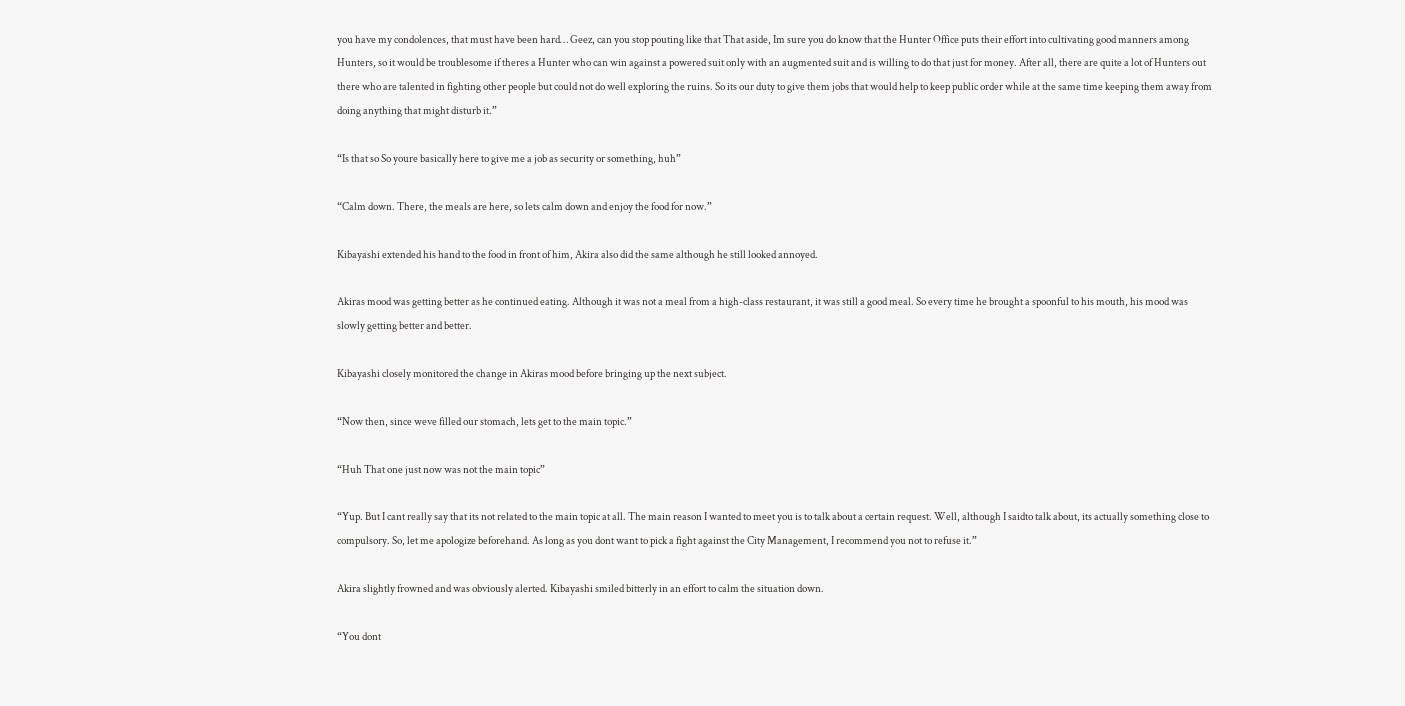you have my condolences, that must have been hard… Geez, can you stop pouting like that That aside, Im sure you do know that the Hunter Office puts their effort into cultivating good manners among Hunters, so it would be troublesome if theres a Hunter who can win against a powered suit only with an augmented suit and is willing to do that just for money. After all, there are quite a lot of Hunters out there who are talented in fighting other people but could not do well exploring the ruins. So its our duty to give them jobs that would help to keep public order while at the same time keeping them away from doing anything that might disturb it.”

“Is that so So youre basically here to give me a job as security or something, huh”

“Calm down. There, the meals are here, so lets calm down and enjoy the food for now.”

Kibayashi extended his hand to the food in front of him, Akira also did the same although he still looked annoyed.

Akiras mood was getting better as he continued eating. Although it was not a meal from a high-class restaurant, it was still a good meal. So every time he brought a spoonful to his mouth, his mood was slowly getting better and better.

Kibayashi closely monitored the change in Akiras mood before bringing up the next subject.

“Now then, since weve filled our stomach, lets get to the main topic.”

“Huh That one just now was not the main topic”

“Yup. But I cant really say that its not related to the main topic at all. The main reason I wanted to meet you is to talk about a certain request. Well, although I saidto talk about, its actually something close to compulsory. So, let me apologize beforehand. As long as you dont want to pick a fight against the City Management, I recommend you not to refuse it.”

Akira slightly frowned and was obviously alerted. Kibayashi smiled bitterly in an effort to calm the situation down.

“You dont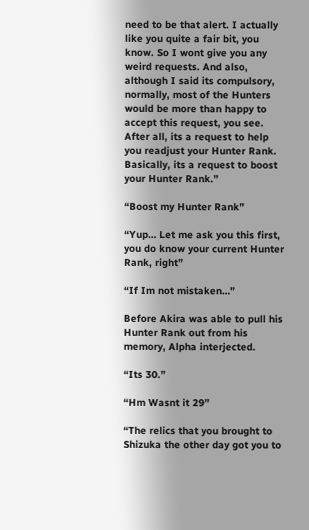need to be that alert. I actually like you quite a fair bit, you know. So I wont give you any weird requests. And also, although I said its compulsory, normally, most of the Hunters would be more than happy to accept this request, you see. After all, its a request to help you readjust your Hunter Rank. Basically, its a request to boost your Hunter Rank.”

“Boost my Hunter Rank”

“Yup… Let me ask you this first, you do know your current Hunter Rank, right”

“If Im not mistaken…”

Before Akira was able to pull his Hunter Rank out from his memory, Alpha interjected.

“Its 30.”

“Hm Wasnt it 29”

“The relics that you brought to Shizuka the other day got you to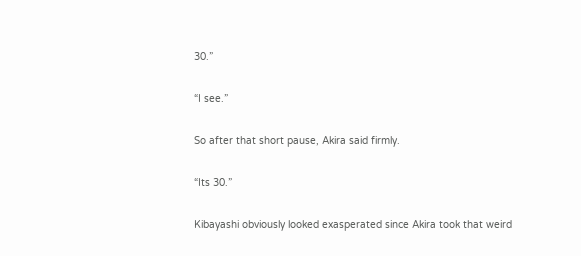30.”

“I see.”

So after that short pause, Akira said firmly.

“Its 30.”

Kibayashi obviously looked exasperated since Akira took that weird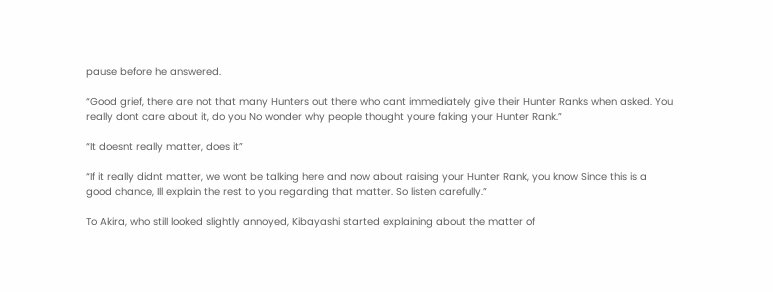pause before he answered.

“Good grief, there are not that many Hunters out there who cant immediately give their Hunter Ranks when asked. You really dont care about it, do you No wonder why people thought youre faking your Hunter Rank.”

“It doesnt really matter, does it”

“If it really didnt matter, we wont be talking here and now about raising your Hunter Rank, you know Since this is a good chance, Ill explain the rest to you regarding that matter. So listen carefully.”

To Akira, who still looked slightly annoyed, Kibayashi started explaining about the matter of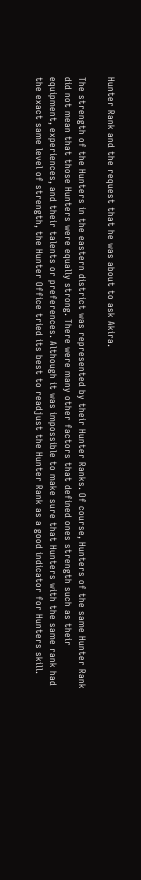Hunter Rank and the request that he was about to ask Akira.

The strength of the Hunters in the eastern district was represented by their Hunter Ranks. Of course, Hunters of the same Hunter Rank did not mean that those Hunters were equally strong. There were many other factors that defined ones strength such as their equipment, experiences, and their talents or preferences. Although it was impossible to make sure that Hunters with the same rank had the exact same level of strength, the Hunter Office tried its best to readjust the Hunter Rank as a good indicator for Hunters skill.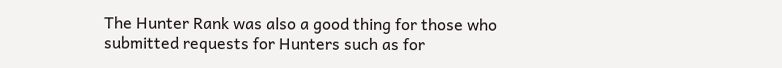The Hunter Rank was also a good thing for those who submitted requests for Hunters such as for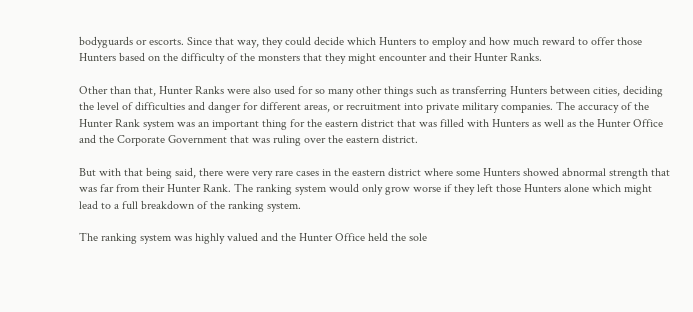bodyguards or escorts. Since that way, they could decide which Hunters to employ and how much reward to offer those Hunters based on the difficulty of the monsters that they might encounter and their Hunter Ranks.

Other than that, Hunter Ranks were also used for so many other things such as transferring Hunters between cities, deciding the level of difficulties and danger for different areas, or recruitment into private military companies. The accuracy of the Hunter Rank system was an important thing for the eastern district that was filled with Hunters as well as the Hunter Office and the Corporate Government that was ruling over the eastern district.

But with that being said, there were very rare cases in the eastern district where some Hunters showed abnormal strength that was far from their Hunter Rank. The ranking system would only grow worse if they left those Hunters alone which might lead to a full breakdown of the ranking system.

The ranking system was highly valued and the Hunter Office held the sole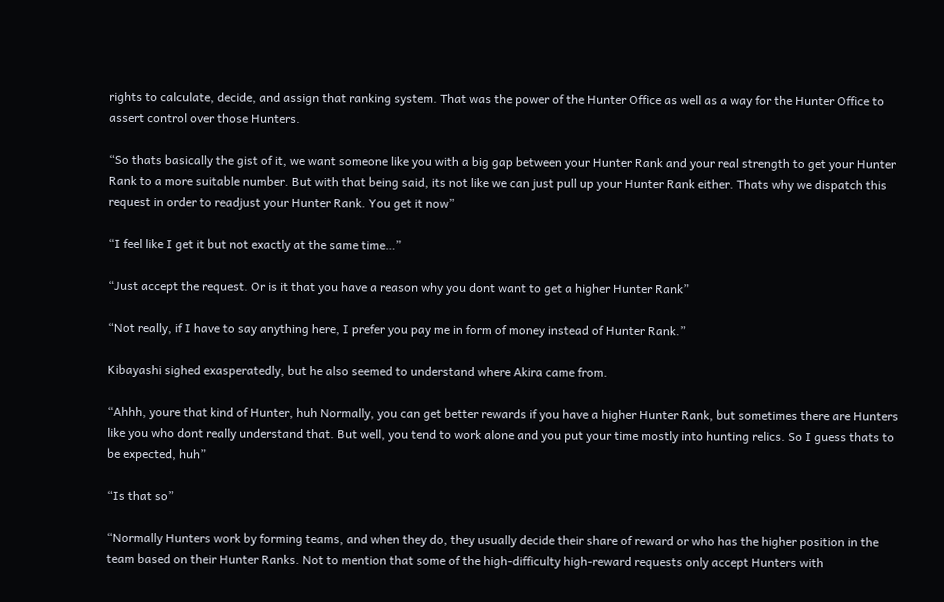rights to calculate, decide, and assign that ranking system. That was the power of the Hunter Office as well as a way for the Hunter Office to assert control over those Hunters.

“So thats basically the gist of it, we want someone like you with a big gap between your Hunter Rank and your real strength to get your Hunter Rank to a more suitable number. But with that being said, its not like we can just pull up your Hunter Rank either. Thats why we dispatch this request in order to readjust your Hunter Rank. You get it now”

“I feel like I get it but not exactly at the same time…”

“Just accept the request. Or is it that you have a reason why you dont want to get a higher Hunter Rank”

“Not really, if I have to say anything here, I prefer you pay me in form of money instead of Hunter Rank.”

Kibayashi sighed exasperatedly, but he also seemed to understand where Akira came from.

“Ahhh, youre that kind of Hunter, huh Normally, you can get better rewards if you have a higher Hunter Rank, but sometimes there are Hunters like you who dont really understand that. But well, you tend to work alone and you put your time mostly into hunting relics. So I guess thats to be expected, huh”

“Is that so”

“Normally Hunters work by forming teams, and when they do, they usually decide their share of reward or who has the higher position in the team based on their Hunter Ranks. Not to mention that some of the high-difficulty high-reward requests only accept Hunters with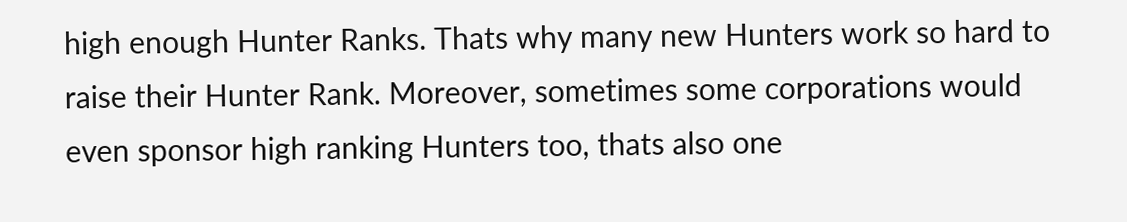high enough Hunter Ranks. Thats why many new Hunters work so hard to raise their Hunter Rank. Moreover, sometimes some corporations would even sponsor high ranking Hunters too, thats also one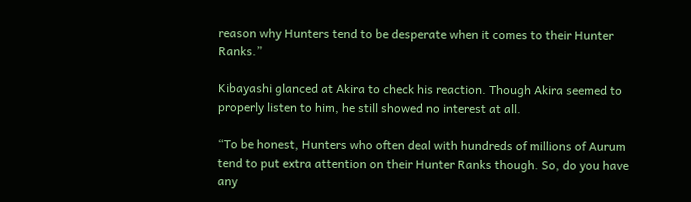reason why Hunters tend to be desperate when it comes to their Hunter Ranks.”

Kibayashi glanced at Akira to check his reaction. Though Akira seemed to properly listen to him, he still showed no interest at all.

“To be honest, Hunters who often deal with hundreds of millions of Aurum tend to put extra attention on their Hunter Ranks though. So, do you have any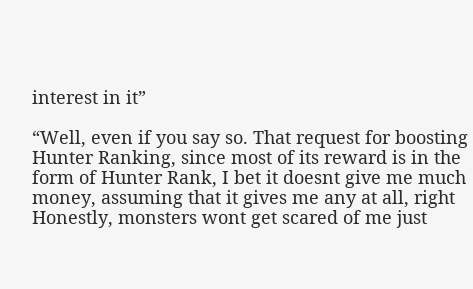interest in it”

“Well, even if you say so. That request for boosting Hunter Ranking, since most of its reward is in the form of Hunter Rank, I bet it doesnt give me much money, assuming that it gives me any at all, right Honestly, monsters wont get scared of me just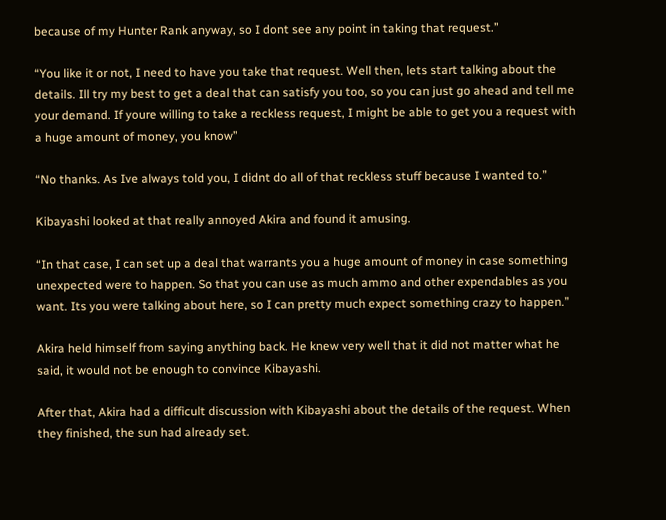because of my Hunter Rank anyway, so I dont see any point in taking that request.”

“You like it or not, I need to have you take that request. Well then, lets start talking about the details. Ill try my best to get a deal that can satisfy you too, so you can just go ahead and tell me your demand. If youre willing to take a reckless request, I might be able to get you a request with a huge amount of money, you know”

“No thanks. As Ive always told you, I didnt do all of that reckless stuff because I wanted to.”

Kibayashi looked at that really annoyed Akira and found it amusing.

“In that case, I can set up a deal that warrants you a huge amount of money in case something unexpected were to happen. So that you can use as much ammo and other expendables as you want. Its you were talking about here, so I can pretty much expect something crazy to happen.”

Akira held himself from saying anything back. He knew very well that it did not matter what he said, it would not be enough to convince Kibayashi.

After that, Akira had a difficult discussion with Kibayashi about the details of the request. When they finished, the sun had already set.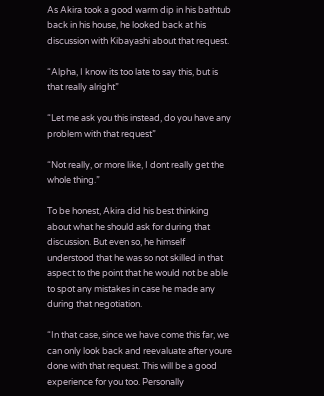As Akira took a good warm dip in his bathtub back in his house, he looked back at his discussion with Kibayashi about that request.

“Alpha, I know its too late to say this, but is that really alright”

“Let me ask you this instead, do you have any problem with that request”

“Not really, or more like, I dont really get the whole thing.”

To be honest, Akira did his best thinking about what he should ask for during that discussion. But even so, he himself understood that he was so not skilled in that aspect to the point that he would not be able to spot any mistakes in case he made any during that negotiation.

“In that case, since we have come this far, we can only look back and reevaluate after youre done with that request. This will be a good experience for you too. Personally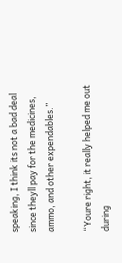speaking, I think its not a bad deal since theyll pay for the medicines, ammo, and other expendables.”

“Youre right, it really helped me out during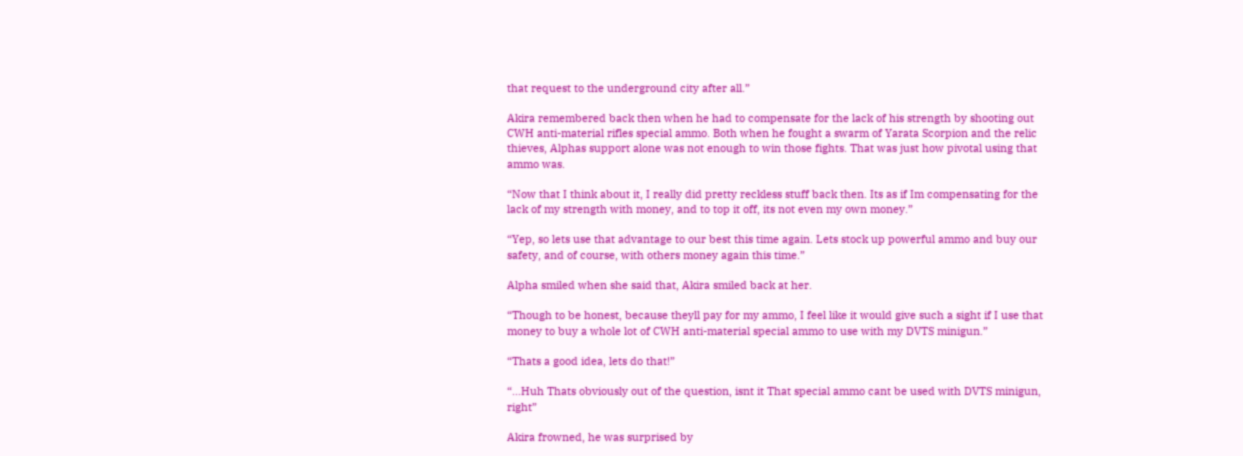that request to the underground city after all.”

Akira remembered back then when he had to compensate for the lack of his strength by shooting out CWH anti-material rifles special ammo. Both when he fought a swarm of Yarata Scorpion and the relic thieves, Alphas support alone was not enough to win those fights. That was just how pivotal using that ammo was.

“Now that I think about it, I really did pretty reckless stuff back then. Its as if Im compensating for the lack of my strength with money, and to top it off, its not even my own money.”

“Yep, so lets use that advantage to our best this time again. Lets stock up powerful ammo and buy our safety, and of course, with others money again this time.”

Alpha smiled when she said that, Akira smiled back at her.

“Though to be honest, because theyll pay for my ammo, I feel like it would give such a sight if I use that money to buy a whole lot of CWH anti-material special ammo to use with my DVTS minigun.”

“Thats a good idea, lets do that!”

“…Huh Thats obviously out of the question, isnt it That special ammo cant be used with DVTS minigun, right”

Akira frowned, he was surprised by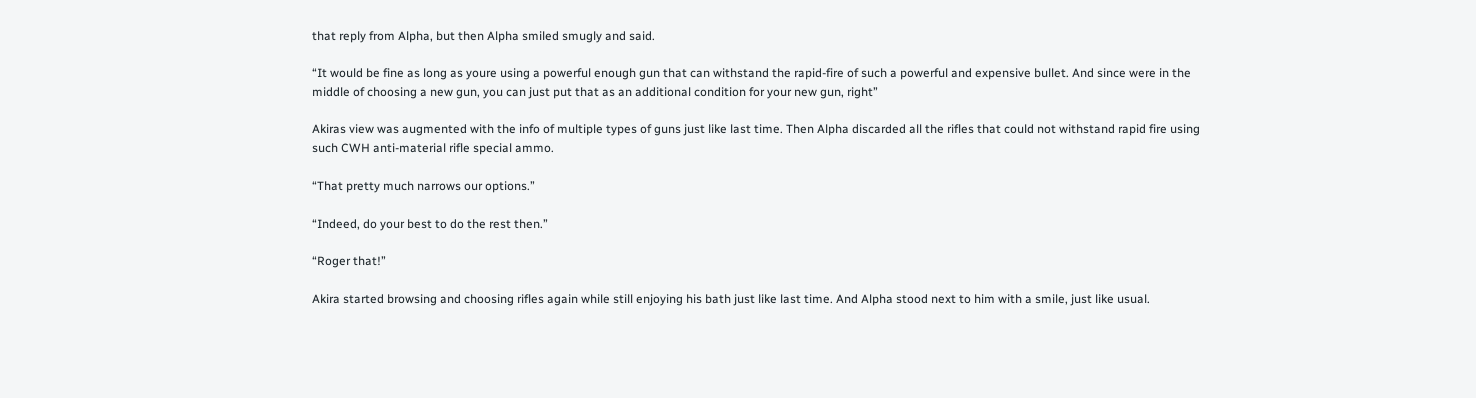that reply from Alpha, but then Alpha smiled smugly and said.

“It would be fine as long as youre using a powerful enough gun that can withstand the rapid-fire of such a powerful and expensive bullet. And since were in the middle of choosing a new gun, you can just put that as an additional condition for your new gun, right”

Akiras view was augmented with the info of multiple types of guns just like last time. Then Alpha discarded all the rifles that could not withstand rapid fire using such CWH anti-material rifle special ammo.

“That pretty much narrows our options.”

“Indeed, do your best to do the rest then.”

“Roger that!”

Akira started browsing and choosing rifles again while still enjoying his bath just like last time. And Alpha stood next to him with a smile, just like usual.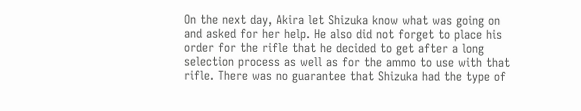On the next day, Akira let Shizuka know what was going on and asked for her help. He also did not forget to place his order for the rifle that he decided to get after a long selection process as well as for the ammo to use with that rifle. There was no guarantee that Shizuka had the type of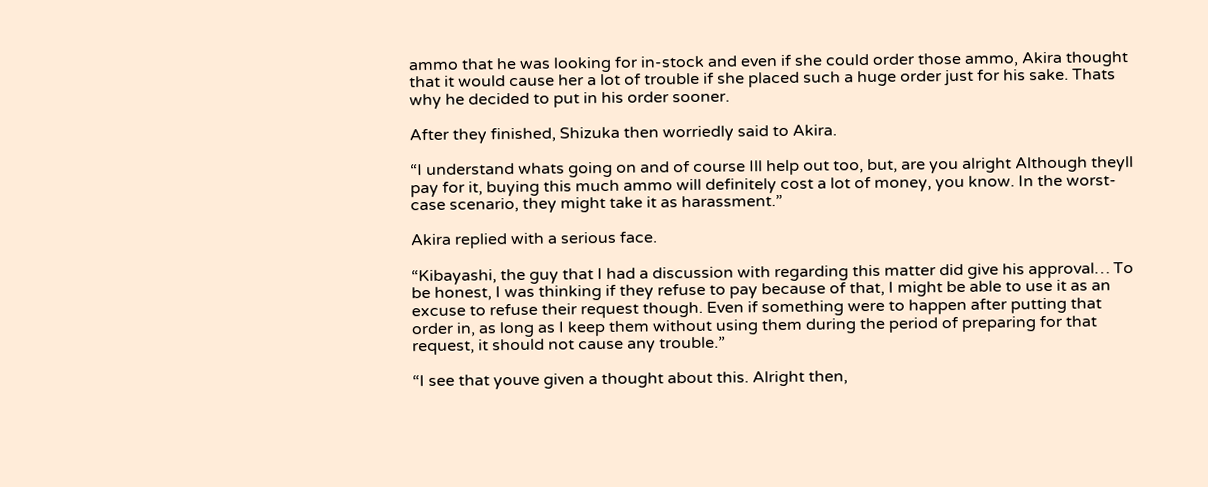ammo that he was looking for in-stock and even if she could order those ammo, Akira thought that it would cause her a lot of trouble if she placed such a huge order just for his sake. Thats why he decided to put in his order sooner.

After they finished, Shizuka then worriedly said to Akira.

“I understand whats going on and of course Ill help out too, but, are you alright Although theyll pay for it, buying this much ammo will definitely cost a lot of money, you know. In the worst-case scenario, they might take it as harassment.”

Akira replied with a serious face.

“Kibayashi, the guy that I had a discussion with regarding this matter did give his approval… To be honest, I was thinking if they refuse to pay because of that, I might be able to use it as an excuse to refuse their request though. Even if something were to happen after putting that order in, as long as I keep them without using them during the period of preparing for that request, it should not cause any trouble.”

“I see that youve given a thought about this. Alright then,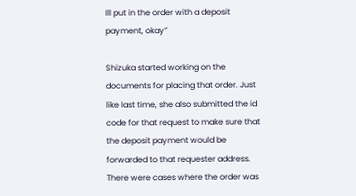Ill put in the order with a deposit payment, okay”

Shizuka started working on the documents for placing that order. Just like last time, she also submitted the id code for that request to make sure that the deposit payment would be forwarded to that requester address. There were cases where the order was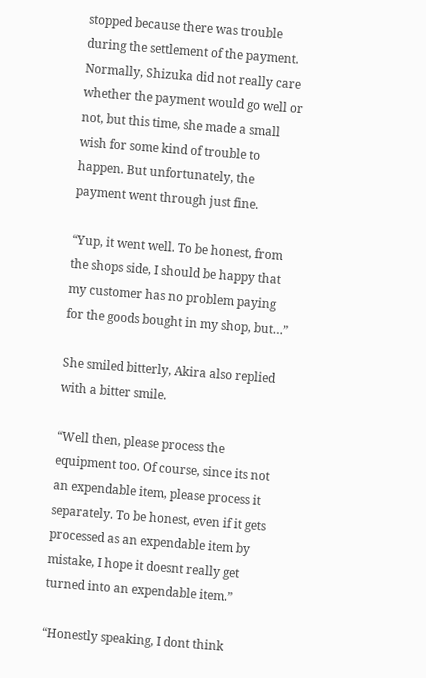stopped because there was trouble during the settlement of the payment. Normally, Shizuka did not really care whether the payment would go well or not, but this time, she made a small wish for some kind of trouble to happen. But unfortunately, the payment went through just fine.

“Yup, it went well. To be honest, from the shops side, I should be happy that my customer has no problem paying for the goods bought in my shop, but…”

She smiled bitterly, Akira also replied with a bitter smile.

“Well then, please process the equipment too. Of course, since its not an expendable item, please process it separately. To be honest, even if it gets processed as an expendable item by mistake, I hope it doesnt really get turned into an expendable item.”

“Honestly speaking, I dont think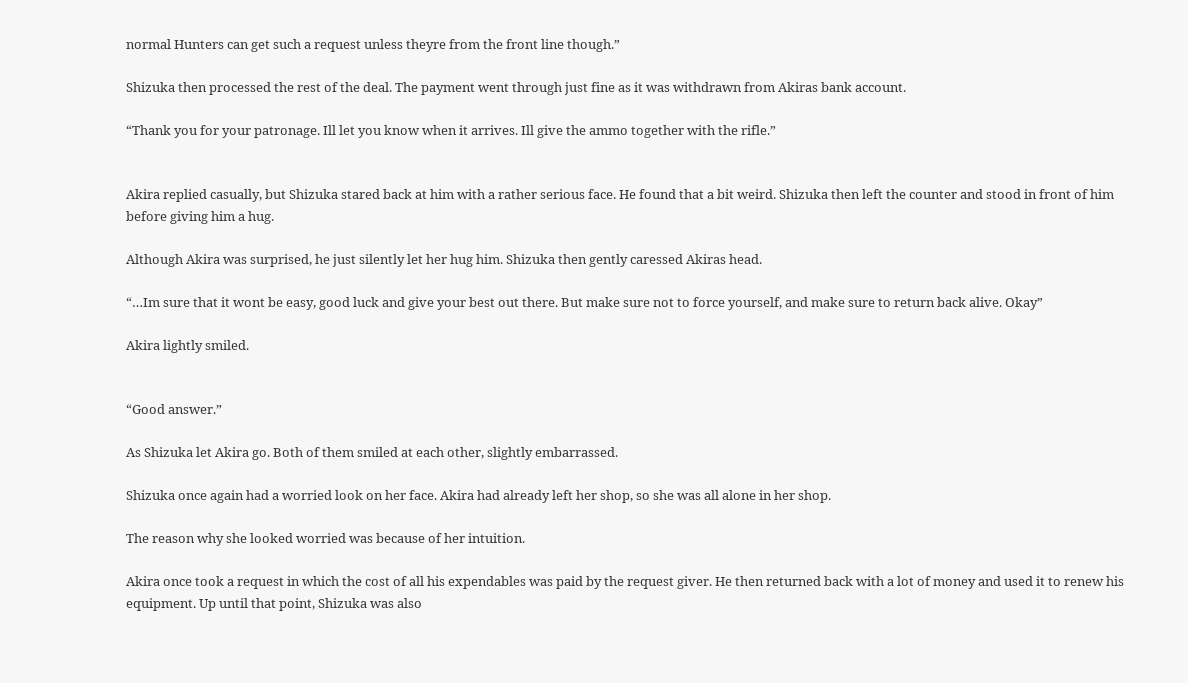normal Hunters can get such a request unless theyre from the front line though.”

Shizuka then processed the rest of the deal. The payment went through just fine as it was withdrawn from Akiras bank account.

“Thank you for your patronage. Ill let you know when it arrives. Ill give the ammo together with the rifle.”


Akira replied casually, but Shizuka stared back at him with a rather serious face. He found that a bit weird. Shizuka then left the counter and stood in front of him before giving him a hug.

Although Akira was surprised, he just silently let her hug him. Shizuka then gently caressed Akiras head.

“…Im sure that it wont be easy, good luck and give your best out there. But make sure not to force yourself, and make sure to return back alive. Okay”

Akira lightly smiled.


“Good answer.”

As Shizuka let Akira go. Both of them smiled at each other, slightly embarrassed.

Shizuka once again had a worried look on her face. Akira had already left her shop, so she was all alone in her shop.

The reason why she looked worried was because of her intuition.

Akira once took a request in which the cost of all his expendables was paid by the request giver. He then returned back with a lot of money and used it to renew his equipment. Up until that point, Shizuka was also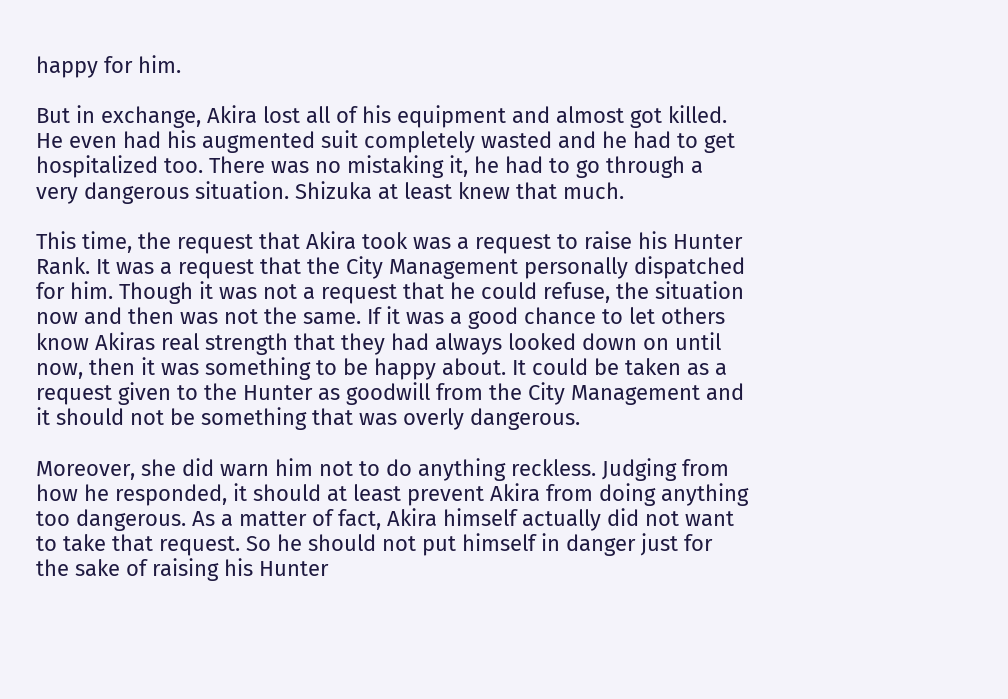happy for him.

But in exchange, Akira lost all of his equipment and almost got killed. He even had his augmented suit completely wasted and he had to get hospitalized too. There was no mistaking it, he had to go through a very dangerous situation. Shizuka at least knew that much.

This time, the request that Akira took was a request to raise his Hunter Rank. It was a request that the City Management personally dispatched for him. Though it was not a request that he could refuse, the situation now and then was not the same. If it was a good chance to let others know Akiras real strength that they had always looked down on until now, then it was something to be happy about. It could be taken as a request given to the Hunter as goodwill from the City Management and it should not be something that was overly dangerous.

Moreover, she did warn him not to do anything reckless. Judging from how he responded, it should at least prevent Akira from doing anything too dangerous. As a matter of fact, Akira himself actually did not want to take that request. So he should not put himself in danger just for the sake of raising his Hunter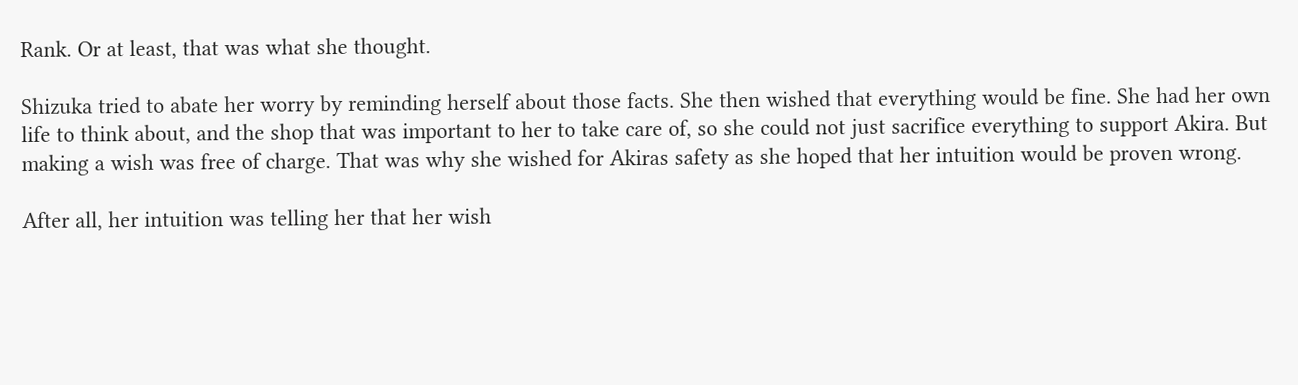Rank. Or at least, that was what she thought.

Shizuka tried to abate her worry by reminding herself about those facts. She then wished that everything would be fine. She had her own life to think about, and the shop that was important to her to take care of, so she could not just sacrifice everything to support Akira. But making a wish was free of charge. That was why she wished for Akiras safety as she hoped that her intuition would be proven wrong.

After all, her intuition was telling her that her wish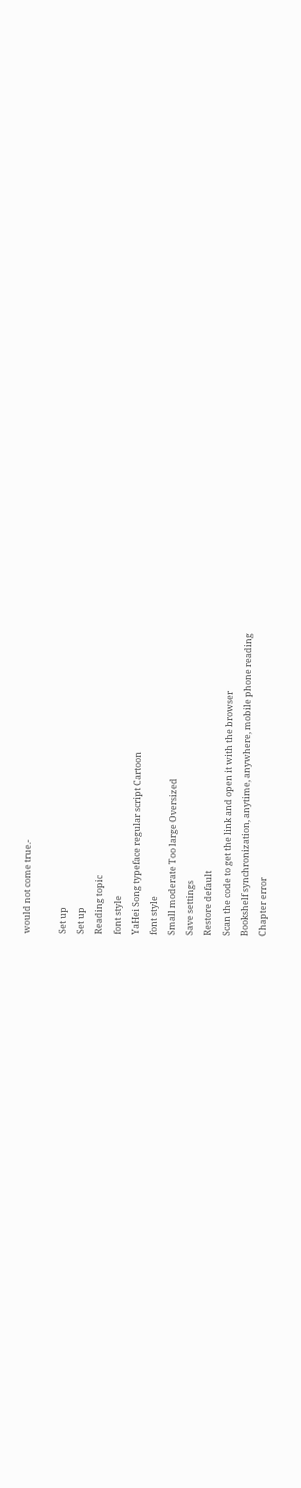would not come true.-

Set up
Set up
Reading topic
font style
YaHei Song typeface regular script Cartoon
font style
Small moderate Too large Oversized
Save settings
Restore default
Scan the code to get the link and open it with the browser
Bookshelf synchronization, anytime, anywhere, mobile phone reading
Chapter error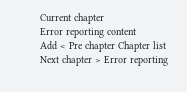Current chapter
Error reporting content
Add < Pre chapter Chapter list Next chapter > Error reporting